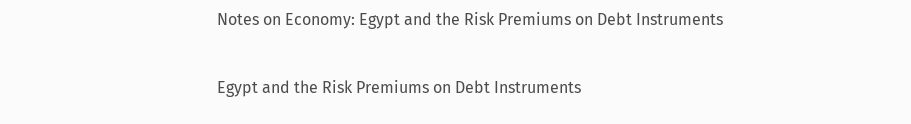Notes on Economy: Egypt and the Risk Premiums on Debt Instruments

Egypt and the Risk Premiums on Debt Instruments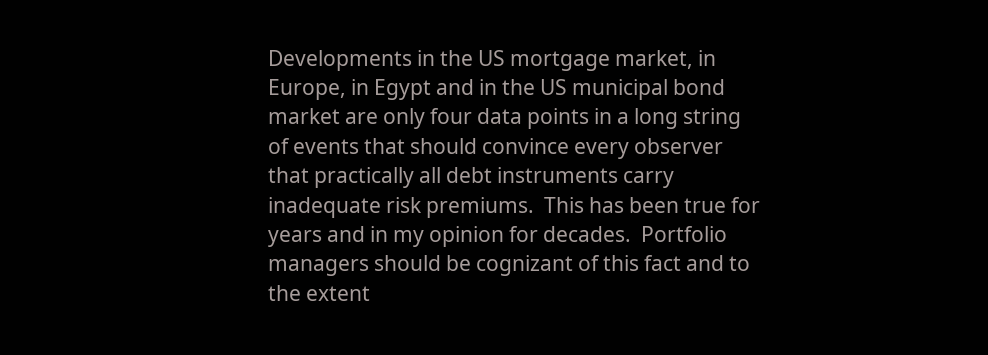Developments in the US mortgage market, in Europe, in Egypt and in the US municipal bond market are only four data points in a long string of events that should convince every observer that practically all debt instruments carry inadequate risk premiums.  This has been true for years and in my opinion for decades.  Portfolio managers should be cognizant of this fact and to the extent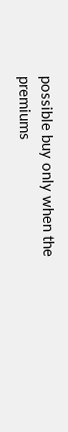possible buy only when the premiums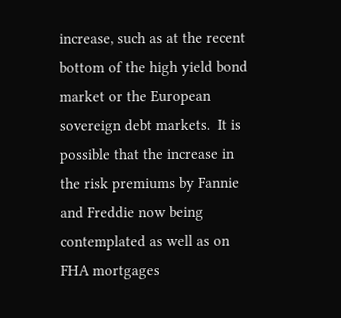increase, such as at the recent bottom of the high yield bond market or the European sovereign debt markets.  It is possible that the increase in the risk premiums by Fannie and Freddie now being contemplated as well as on FHA mortgages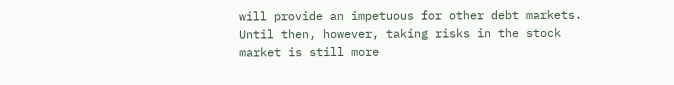will provide an impetuous for other debt markets.  Until then, however, taking risks in the stock market is still more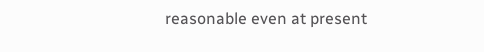reasonable even at present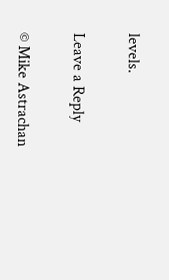levels.

Leave a Reply

© Mike Astrachan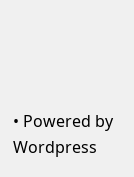• Powered by Wordpress